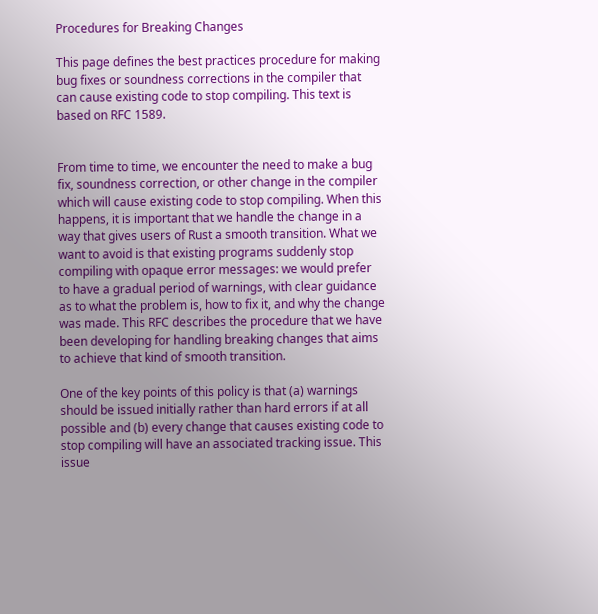Procedures for Breaking Changes

This page defines the best practices procedure for making bug fixes or soundness corrections in the compiler that can cause existing code to stop compiling. This text is based on RFC 1589.


From time to time, we encounter the need to make a bug fix, soundness correction, or other change in the compiler which will cause existing code to stop compiling. When this happens, it is important that we handle the change in a way that gives users of Rust a smooth transition. What we want to avoid is that existing programs suddenly stop compiling with opaque error messages: we would prefer to have a gradual period of warnings, with clear guidance as to what the problem is, how to fix it, and why the change was made. This RFC describes the procedure that we have been developing for handling breaking changes that aims to achieve that kind of smooth transition.

One of the key points of this policy is that (a) warnings should be issued initially rather than hard errors if at all possible and (b) every change that causes existing code to stop compiling will have an associated tracking issue. This issue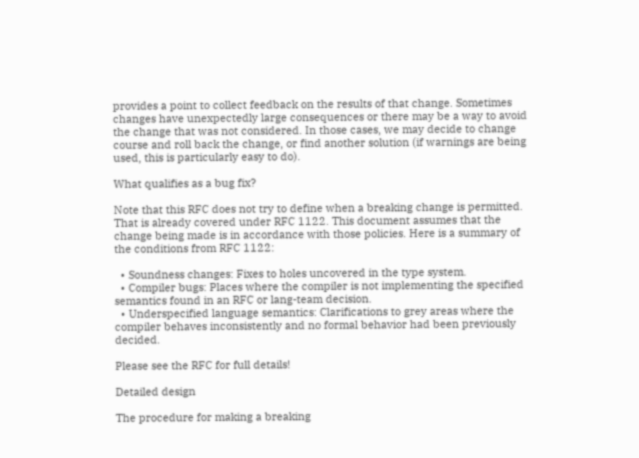provides a point to collect feedback on the results of that change. Sometimes changes have unexpectedly large consequences or there may be a way to avoid the change that was not considered. In those cases, we may decide to change course and roll back the change, or find another solution (if warnings are being used, this is particularly easy to do).

What qualifies as a bug fix?

Note that this RFC does not try to define when a breaking change is permitted. That is already covered under RFC 1122. This document assumes that the change being made is in accordance with those policies. Here is a summary of the conditions from RFC 1122:

  • Soundness changes: Fixes to holes uncovered in the type system.
  • Compiler bugs: Places where the compiler is not implementing the specified semantics found in an RFC or lang-team decision.
  • Underspecified language semantics: Clarifications to grey areas where the compiler behaves inconsistently and no formal behavior had been previously decided.

Please see the RFC for full details!

Detailed design

The procedure for making a breaking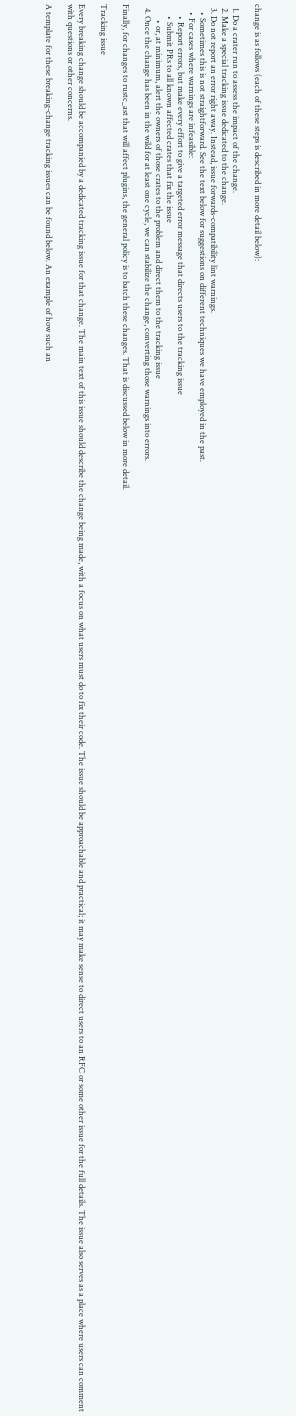change is as follows (each of these steps is described in more detail below):

  1. Do a crater run to assess the impact of the change.
  2. Make a special tracking issue dedicated to the change.
  3. Do not report an error right away. Instead, issue forwards-compatibility lint warnings.
    • Sometimes this is not straightforward. See the text below for suggestions on different techniques we have employed in the past.
    • For cases where warnings are infeasible:
      • Report errors, but make every effort to give a targeted error message that directs users to the tracking issue
      • Submit PRs to all known affected crates that fix the issue
        • or, at minimum, alert the owners of those crates to the problem and direct them to the tracking issue
  4. Once the change has been in the wild for at least one cycle, we can stabilize the change, converting those warnings into errors.

Finally, for changes to rustc_ast that will affect plugins, the general policy is to batch these changes. That is discussed below in more detail.

Tracking issue

Every breaking change should be accompanied by a dedicated tracking issue for that change. The main text of this issue should describe the change being made, with a focus on what users must do to fix their code. The issue should be approachable and practical; it may make sense to direct users to an RFC or some other issue for the full details. The issue also serves as a place where users can comment with questions or other concerns.

A template for these breaking-change tracking issues can be found below. An example of how such an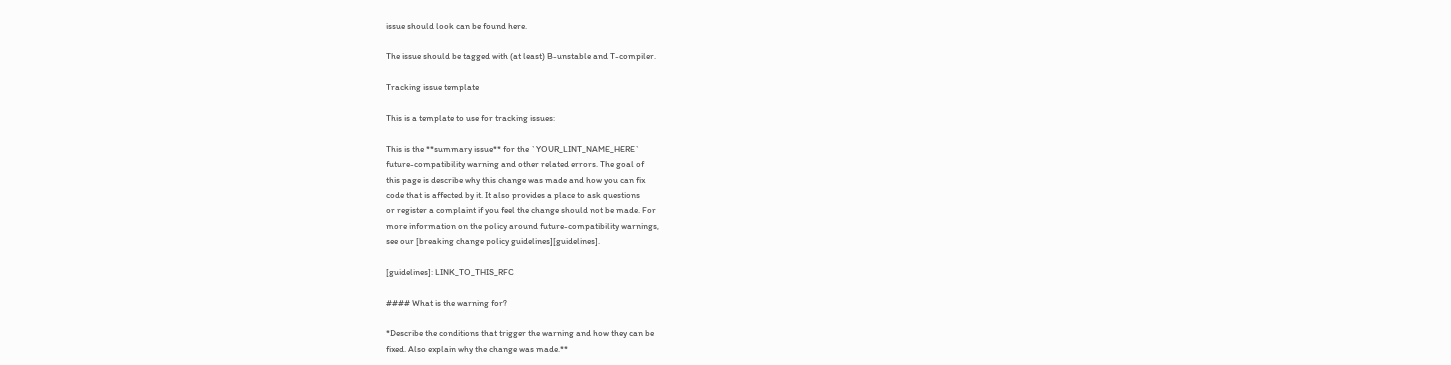issue should look can be found here.

The issue should be tagged with (at least) B-unstable and T-compiler.

Tracking issue template

This is a template to use for tracking issues:

This is the **summary issue** for the `YOUR_LINT_NAME_HERE`
future-compatibility warning and other related errors. The goal of
this page is describe why this change was made and how you can fix
code that is affected by it. It also provides a place to ask questions
or register a complaint if you feel the change should not be made. For
more information on the policy around future-compatibility warnings,
see our [breaking change policy guidelines][guidelines].

[guidelines]: LINK_TO_THIS_RFC

#### What is the warning for?

*Describe the conditions that trigger the warning and how they can be
fixed. Also explain why the change was made.**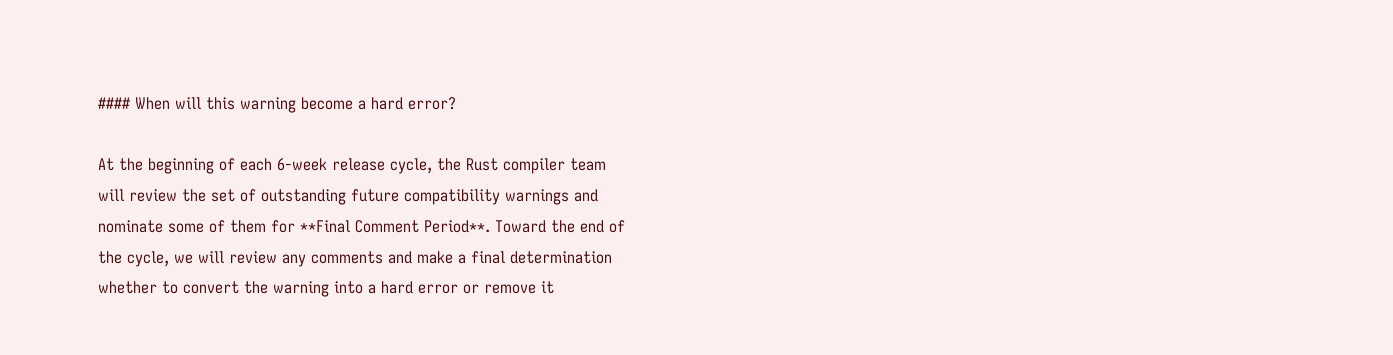#### When will this warning become a hard error?

At the beginning of each 6-week release cycle, the Rust compiler team
will review the set of outstanding future compatibility warnings and
nominate some of them for **Final Comment Period**. Toward the end of
the cycle, we will review any comments and make a final determination
whether to convert the warning into a hard error or remove it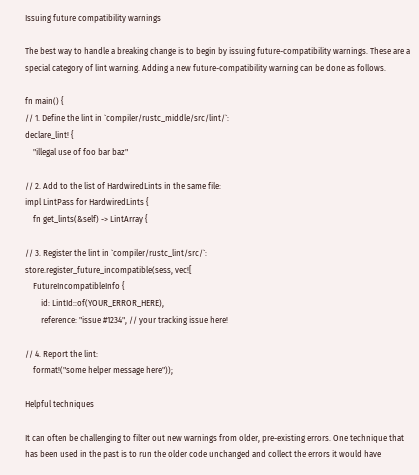Issuing future compatibility warnings

The best way to handle a breaking change is to begin by issuing future-compatibility warnings. These are a special category of lint warning. Adding a new future-compatibility warning can be done as follows.

fn main() {
// 1. Define the lint in `compiler/rustc_middle/src/lint/`:
declare_lint! {
    "illegal use of foo bar baz"

// 2. Add to the list of HardwiredLints in the same file:
impl LintPass for HardwiredLints {
    fn get_lints(&self) -> LintArray {

// 3. Register the lint in `compiler/rustc_lint/src/`:
store.register_future_incompatible(sess, vec![
    FutureIncompatibleInfo {
        id: LintId::of(YOUR_ERROR_HERE),
        reference: "issue #1234", // your tracking issue here!

// 4. Report the lint:
    format!("some helper message here"));

Helpful techniques

It can often be challenging to filter out new warnings from older, pre-existing errors. One technique that has been used in the past is to run the older code unchanged and collect the errors it would have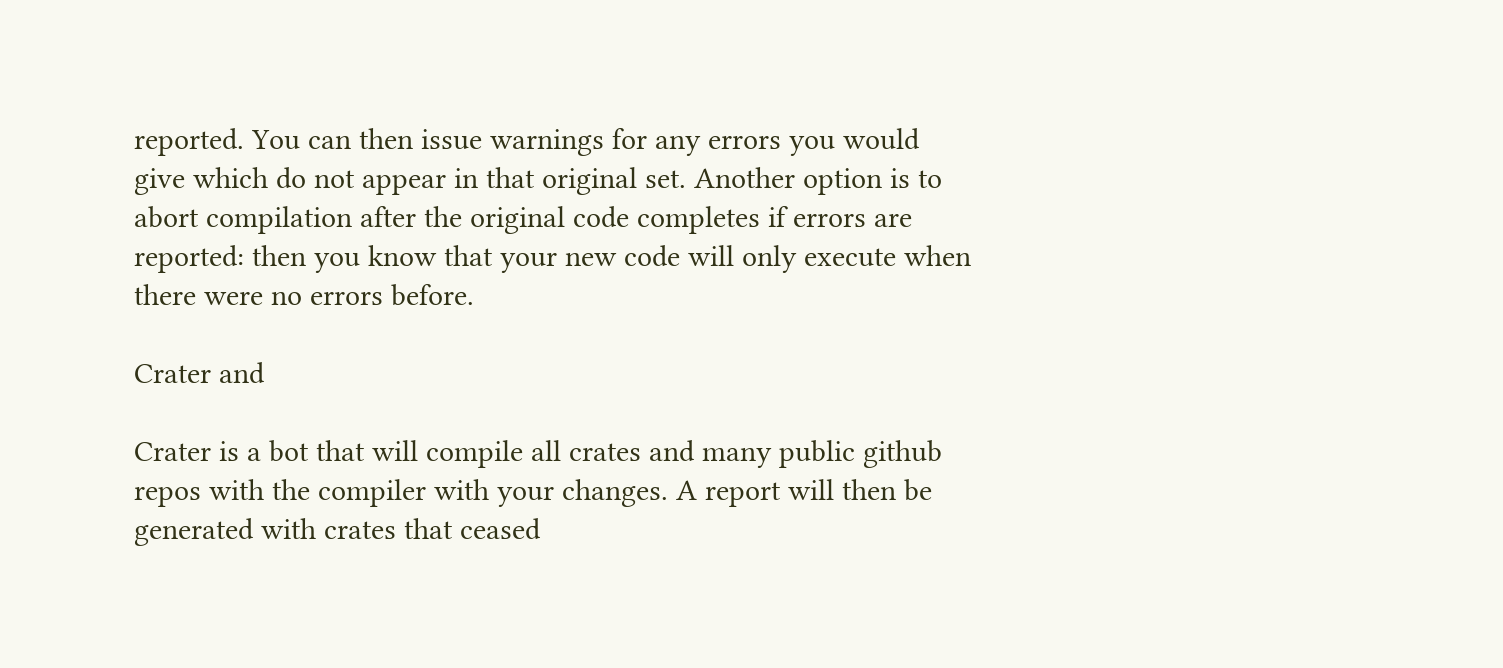reported. You can then issue warnings for any errors you would give which do not appear in that original set. Another option is to abort compilation after the original code completes if errors are reported: then you know that your new code will only execute when there were no errors before.

Crater and

Crater is a bot that will compile all crates and many public github repos with the compiler with your changes. A report will then be generated with crates that ceased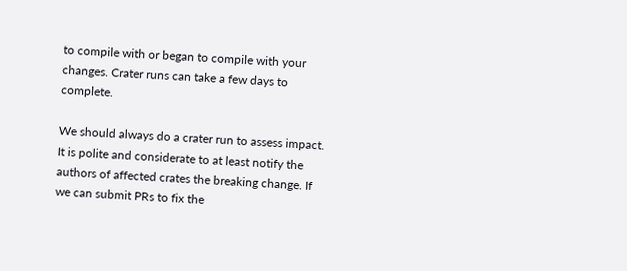to compile with or began to compile with your changes. Crater runs can take a few days to complete.

We should always do a crater run to assess impact. It is polite and considerate to at least notify the authors of affected crates the breaking change. If we can submit PRs to fix the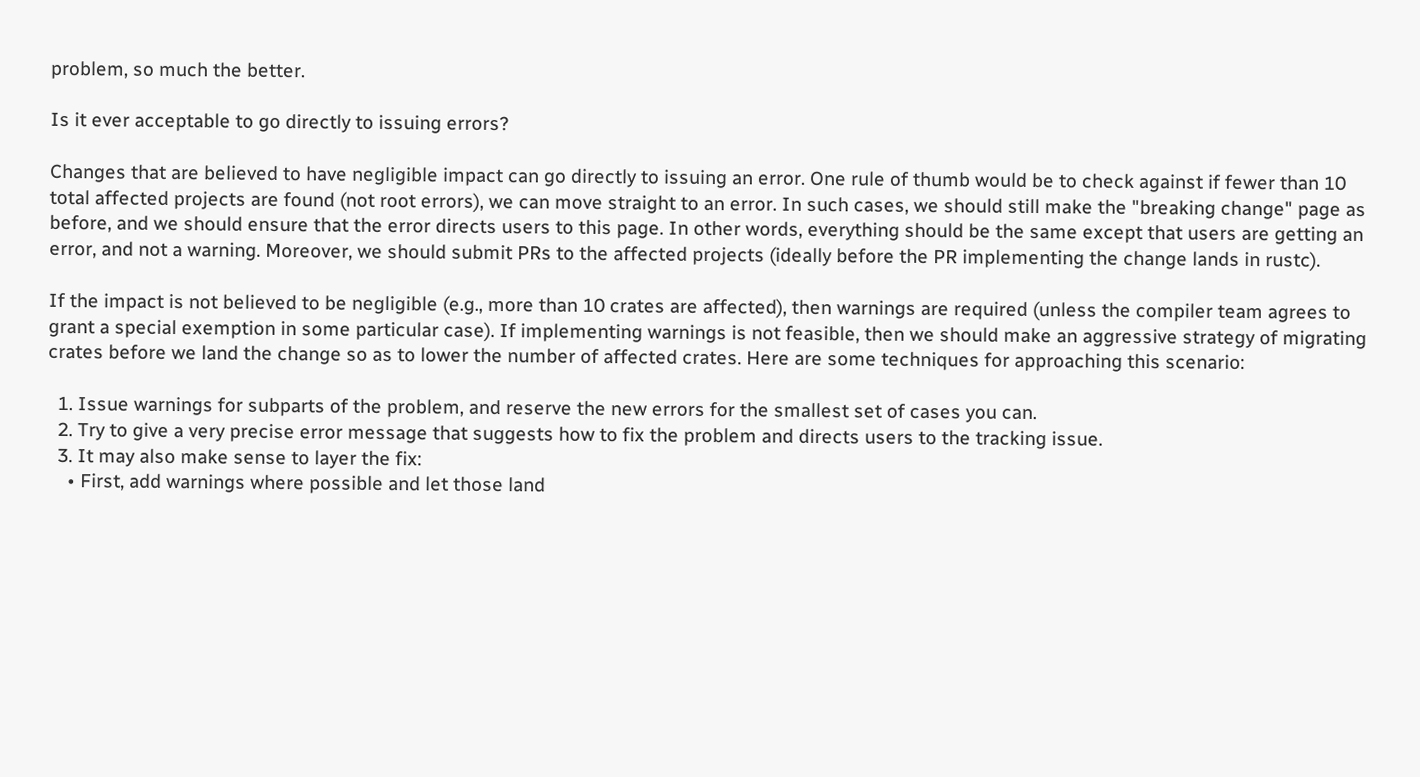problem, so much the better.

Is it ever acceptable to go directly to issuing errors?

Changes that are believed to have negligible impact can go directly to issuing an error. One rule of thumb would be to check against if fewer than 10 total affected projects are found (not root errors), we can move straight to an error. In such cases, we should still make the "breaking change" page as before, and we should ensure that the error directs users to this page. In other words, everything should be the same except that users are getting an error, and not a warning. Moreover, we should submit PRs to the affected projects (ideally before the PR implementing the change lands in rustc).

If the impact is not believed to be negligible (e.g., more than 10 crates are affected), then warnings are required (unless the compiler team agrees to grant a special exemption in some particular case). If implementing warnings is not feasible, then we should make an aggressive strategy of migrating crates before we land the change so as to lower the number of affected crates. Here are some techniques for approaching this scenario:

  1. Issue warnings for subparts of the problem, and reserve the new errors for the smallest set of cases you can.
  2. Try to give a very precise error message that suggests how to fix the problem and directs users to the tracking issue.
  3. It may also make sense to layer the fix:
    • First, add warnings where possible and let those land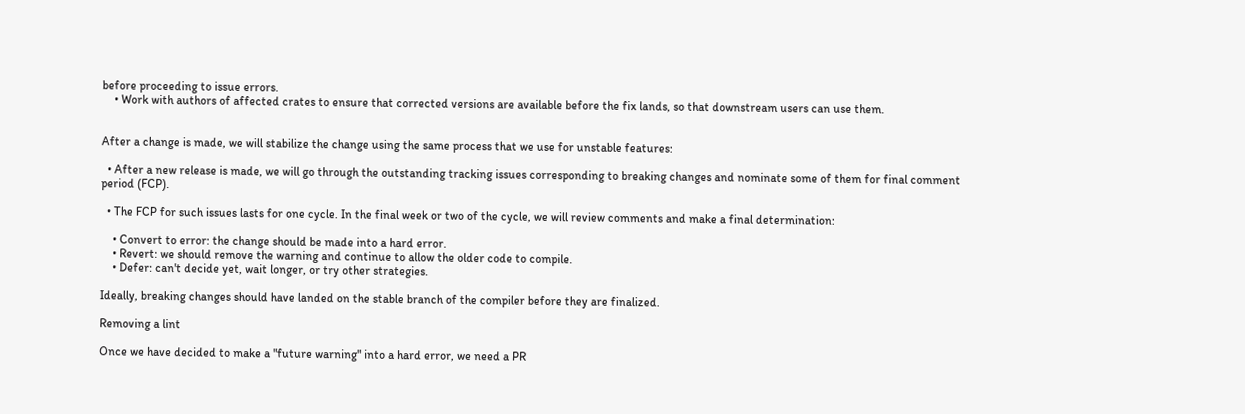before proceeding to issue errors.
    • Work with authors of affected crates to ensure that corrected versions are available before the fix lands, so that downstream users can use them.


After a change is made, we will stabilize the change using the same process that we use for unstable features:

  • After a new release is made, we will go through the outstanding tracking issues corresponding to breaking changes and nominate some of them for final comment period (FCP).

  • The FCP for such issues lasts for one cycle. In the final week or two of the cycle, we will review comments and make a final determination:

    • Convert to error: the change should be made into a hard error.
    • Revert: we should remove the warning and continue to allow the older code to compile.
    • Defer: can't decide yet, wait longer, or try other strategies.

Ideally, breaking changes should have landed on the stable branch of the compiler before they are finalized.

Removing a lint

Once we have decided to make a "future warning" into a hard error, we need a PR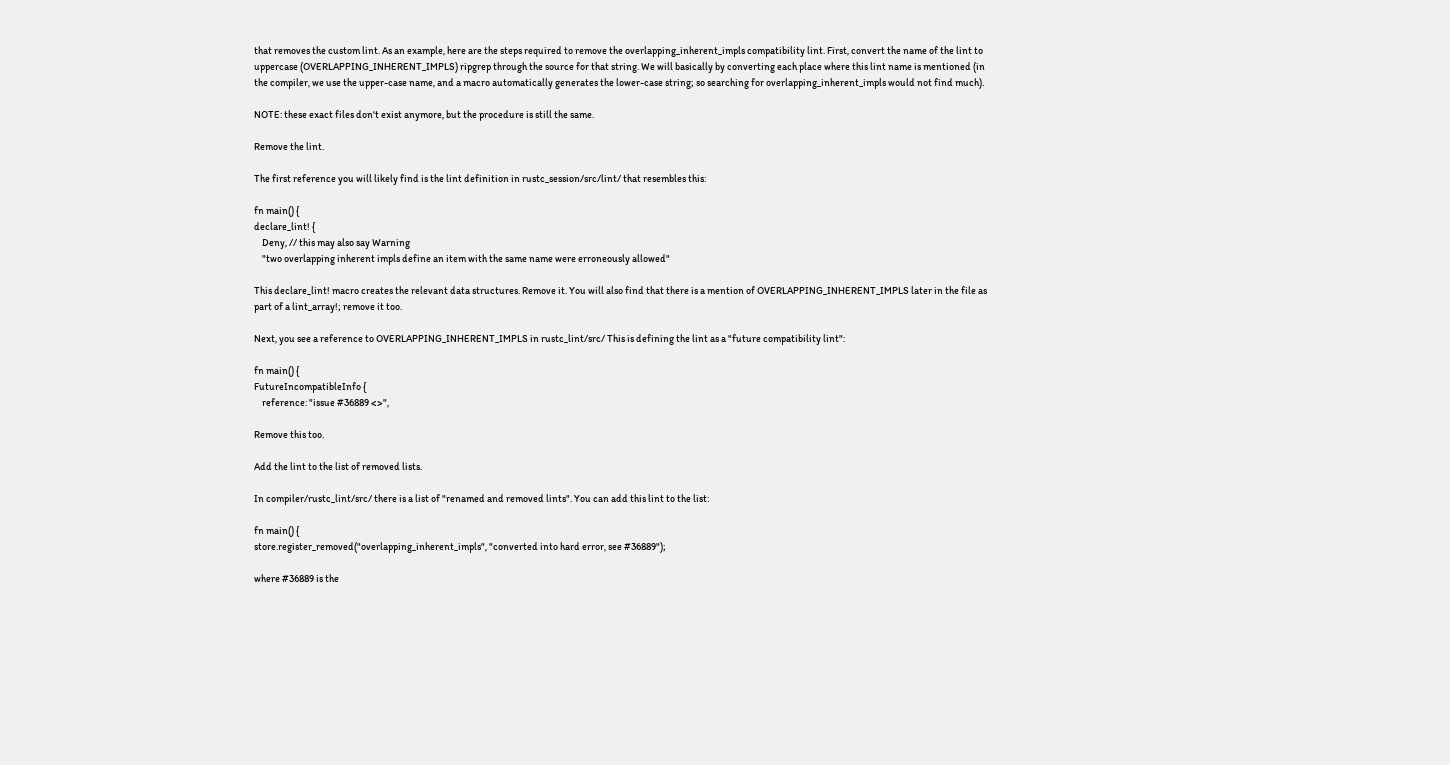that removes the custom lint. As an example, here are the steps required to remove the overlapping_inherent_impls compatibility lint. First, convert the name of the lint to uppercase (OVERLAPPING_INHERENT_IMPLS) ripgrep through the source for that string. We will basically by converting each place where this lint name is mentioned (in the compiler, we use the upper-case name, and a macro automatically generates the lower-case string; so searching for overlapping_inherent_impls would not find much).

NOTE: these exact files don't exist anymore, but the procedure is still the same.

Remove the lint.

The first reference you will likely find is the lint definition in rustc_session/src/lint/ that resembles this:

fn main() {
declare_lint! {
    Deny, // this may also say Warning
    "two overlapping inherent impls define an item with the same name were erroneously allowed"

This declare_lint! macro creates the relevant data structures. Remove it. You will also find that there is a mention of OVERLAPPING_INHERENT_IMPLS later in the file as part of a lint_array!; remove it too.

Next, you see a reference to OVERLAPPING_INHERENT_IMPLS in rustc_lint/src/ This is defining the lint as a "future compatibility lint":

fn main() {
FutureIncompatibleInfo {
    reference: "issue #36889 <>",

Remove this too.

Add the lint to the list of removed lists.

In compiler/rustc_lint/src/ there is a list of "renamed and removed lints". You can add this lint to the list:

fn main() {
store.register_removed("overlapping_inherent_impls", "converted into hard error, see #36889");

where #36889 is the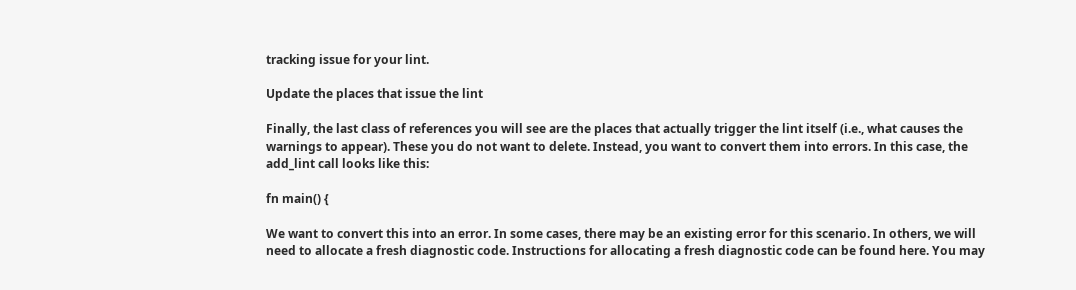tracking issue for your lint.

Update the places that issue the lint

Finally, the last class of references you will see are the places that actually trigger the lint itself (i.e., what causes the warnings to appear). These you do not want to delete. Instead, you want to convert them into errors. In this case, the add_lint call looks like this:

fn main() {

We want to convert this into an error. In some cases, there may be an existing error for this scenario. In others, we will need to allocate a fresh diagnostic code. Instructions for allocating a fresh diagnostic code can be found here. You may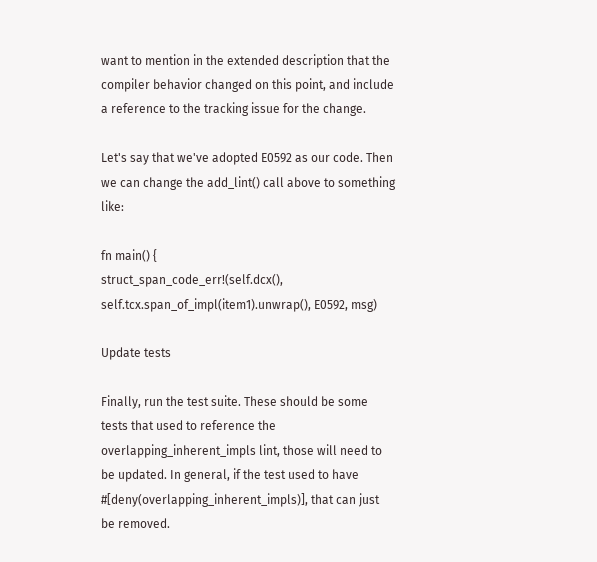want to mention in the extended description that the compiler behavior changed on this point, and include a reference to the tracking issue for the change.

Let's say that we've adopted E0592 as our code. Then we can change the add_lint() call above to something like:

fn main() {
struct_span_code_err!(self.dcx(), self.tcx.span_of_impl(item1).unwrap(), E0592, msg)

Update tests

Finally, run the test suite. These should be some tests that used to reference the overlapping_inherent_impls lint, those will need to be updated. In general, if the test used to have #[deny(overlapping_inherent_impls)], that can just be removed.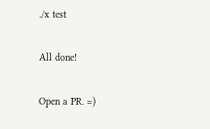./x test

All done!

Open a PR. =)